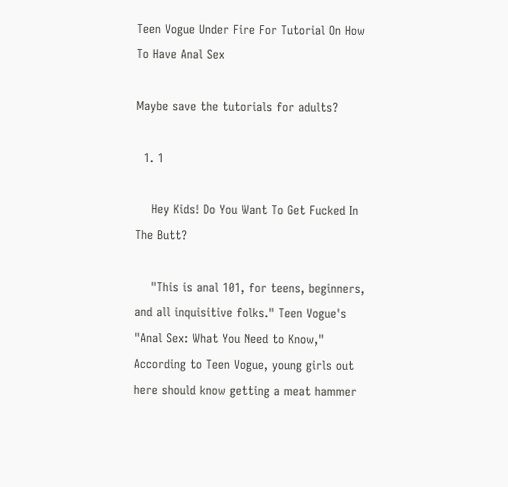Teen Vogue Under Fire For Tutorial On How To Have Anal Sex

Maybe save the tutorials for adults?

  1. 1

    Hey Kids! Do You Want To Get Fucked In The Butt?

    "This is anal 101, for teens, beginners, and all inquisitive folks." Teen Vogue's "Anal Sex: What You Need to Know," According to Teen Vogue, young girls out here should know getting a meat hammer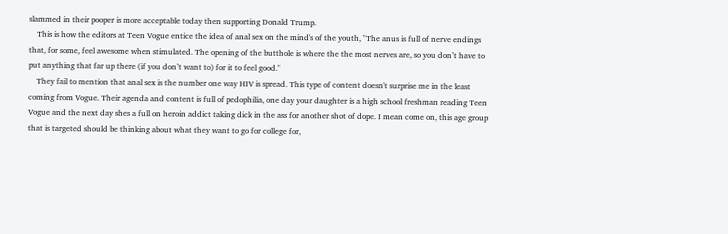slammed in their pooper is more acceptable today then supporting Donald Trump.
    This is how the editors at Teen Vogue entice the idea of anal sex on the mind's of the youth, "The anus is full of nerve endings that, for some, feel awesome when stimulated. The opening of the butthole is where the the most nerves are, so you don’t have to put anything that far up there (if you don’t want to) for it to feel good."
    They fail to mention that anal sex is the number one way HIV is spread. This type of content doesn't surprise me in the least coming from Vogue. Their agenda and content is full of pedophilia, one day your daughter is a high school freshman reading Teen Vogue and the next day shes a full on heroin addict taking dick in the ass for another shot of dope. I mean come on, this age group that is targeted should be thinking about what they want to go for college for,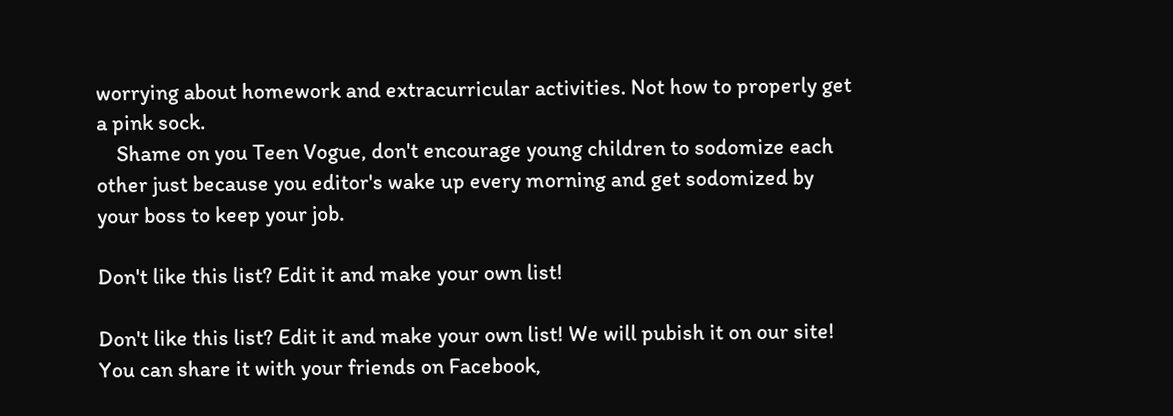worrying about homework and extracurricular activities. Not how to properly get a pink sock.
    Shame on you Teen Vogue, don't encourage young children to sodomize each other just because you editor's wake up every morning and get sodomized by your boss to keep your job.

Don't like this list? Edit it and make your own list!

Don't like this list? Edit it and make your own list! We will pubish it on our site! You can share it with your friends on Facebook,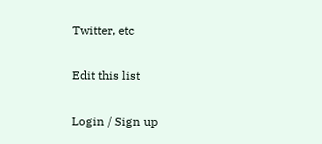Twitter, etc

Edit this list

Login / Sign up